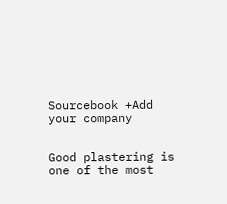Sourcebook +Add your company


Good plastering is one of the most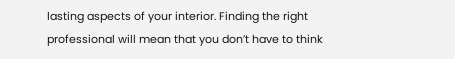lasting aspects of your interior. Finding the right professional will mean that you don’t have to think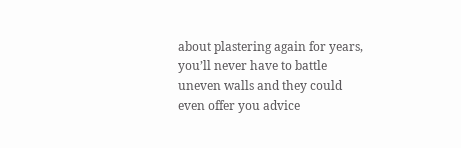about plastering again for years, you’ll never have to battle uneven walls and they could even offer you advice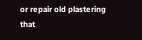or repair old plastering that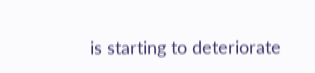is starting to deteriorate